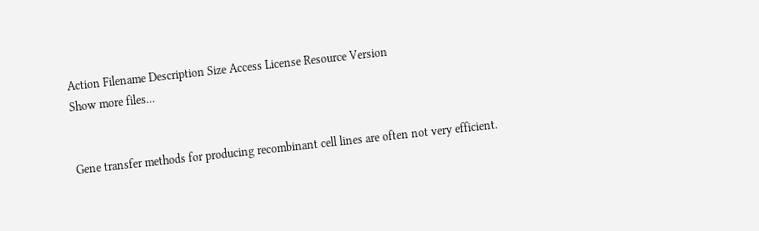Action Filename Description Size Access License Resource Version
Show more files...


Gene transfer methods for producing recombinant cell lines are often not very efficient.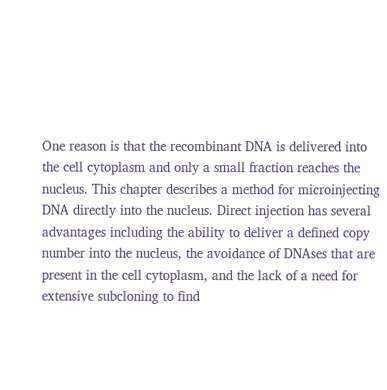One reason is that the recombinant DNA is delivered into the cell cytoplasm and only a small fraction reaches the nucleus. This chapter describes a method for microinjecting DNA directly into the nucleus. Direct injection has several advantages including the ability to deliver a defined copy number into the nucleus, the avoidance of DNAses that are present in the cell cytoplasm, and the lack of a need for extensive subcloning to find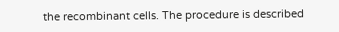the recombinant cells. The procedure is described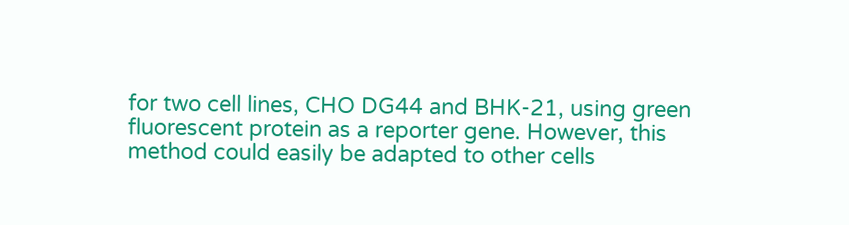for two cell lines, CHO DG44 and BHK-21, using green fluorescent protein as a reporter gene. However, this method could easily be adapted to other cells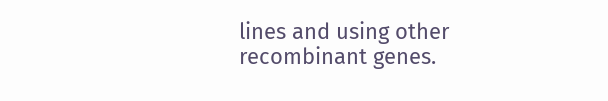lines and using other recombinant genes.